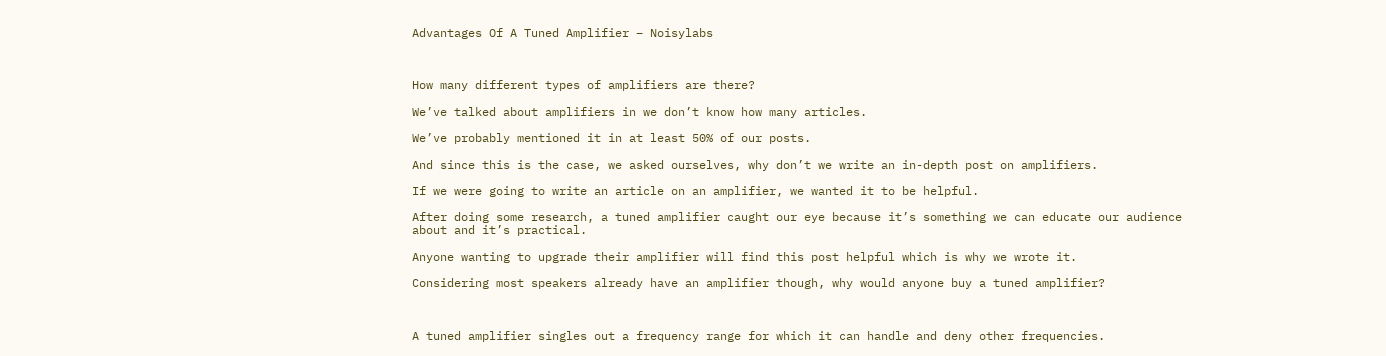Advantages Of A Tuned Amplifier – Noisylabs



How many different types of amplifiers are there?

We’ve talked about amplifiers in we don’t know how many articles.

We’ve probably mentioned it in at least 50% of our posts.

And since this is the case, we asked ourselves, why don’t we write an in-depth post on amplifiers.

If we were going to write an article on an amplifier, we wanted it to be helpful.

After doing some research, a tuned amplifier caught our eye because it’s something we can educate our audience about and it’s practical.

Anyone wanting to upgrade their amplifier will find this post helpful which is why we wrote it.

Considering most speakers already have an amplifier though, why would anyone buy a tuned amplifier?



A tuned amplifier singles out a frequency range for which it can handle and deny other frequencies.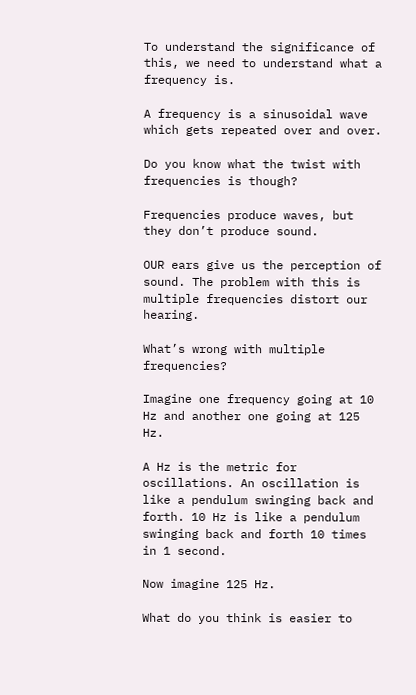To understand the significance of this, we need to understand what a frequency is.

A frequency is a sinusoidal wave which gets repeated over and over.

Do you know what the twist with frequencies is though?

Frequencies produce waves, but they don’t produce sound.

OUR ears give us the perception of sound. The problem with this is multiple frequencies distort our hearing.

What’s wrong with multiple frequencies?

Imagine one frequency going at 10 Hz and another one going at 125 Hz.

A Hz is the metric for oscillations. An oscillation is like a pendulum swinging back and forth. 10 Hz is like a pendulum swinging back and forth 10 times in 1 second.

Now imagine 125 Hz.

What do you think is easier to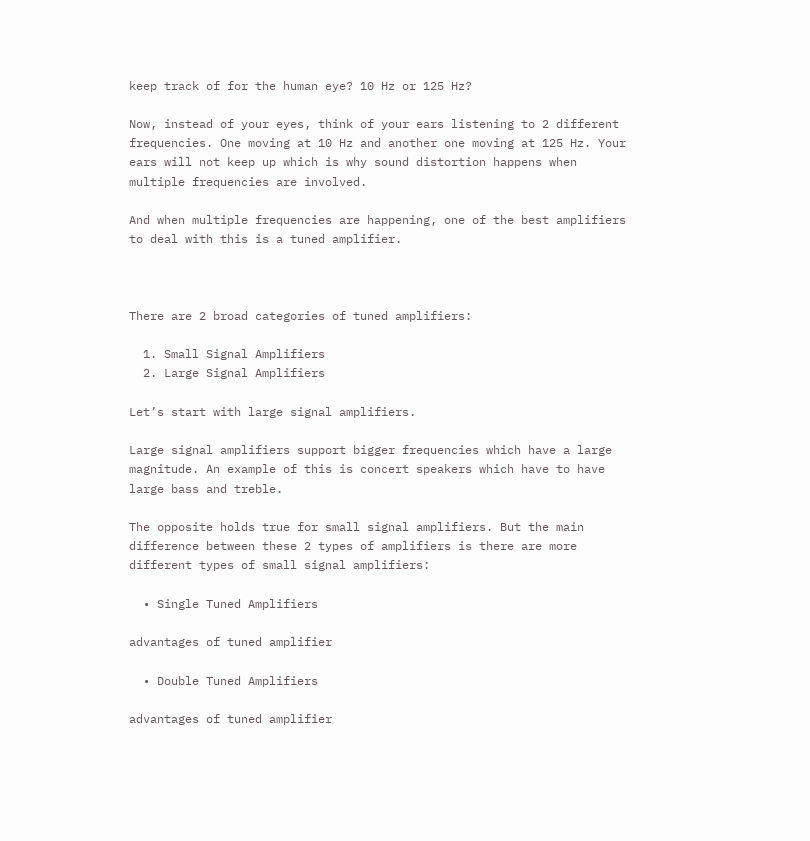keep track of for the human eye? 10 Hz or 125 Hz?

Now, instead of your eyes, think of your ears listening to 2 different frequencies. One moving at 10 Hz and another one moving at 125 Hz. Your ears will not keep up which is why sound distortion happens when multiple frequencies are involved.

And when multiple frequencies are happening, one of the best amplifiers to deal with this is a tuned amplifier.



There are 2 broad categories of tuned amplifiers:

  1. Small Signal Amplifiers
  2. Large Signal Amplifiers

Let’s start with large signal amplifiers.

Large signal amplifiers support bigger frequencies which have a large magnitude. An example of this is concert speakers which have to have large bass and treble.

The opposite holds true for small signal amplifiers. But the main difference between these 2 types of amplifiers is there are more different types of small signal amplifiers:

  • Single Tuned Amplifiers

advantages of tuned amplifier

  • Double Tuned Amplifiers

advantages of tuned amplifier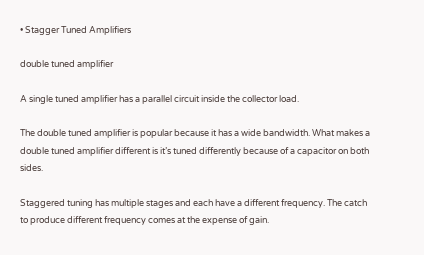• Stagger Tuned Amplifiers

double tuned amplifier

A single tuned amplifier has a parallel circuit inside the collector load.

The double tuned amplifier is popular because it has a wide bandwidth. What makes a double tuned amplifier different is it’s tuned differently because of a capacitor on both sides.

Staggered tuning has multiple stages and each have a different frequency. The catch to produce different frequency comes at the expense of gain.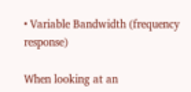• Variable Bandwidth (frequency response)

When looking at an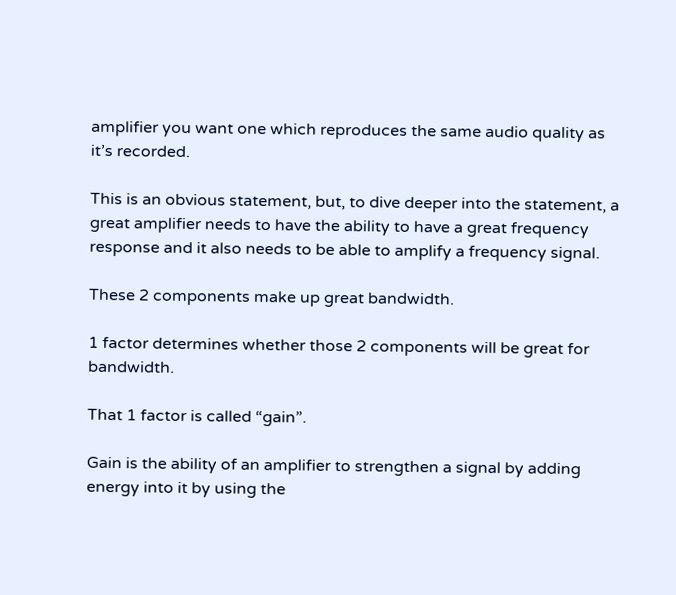amplifier you want one which reproduces the same audio quality as it’s recorded.

This is an obvious statement, but, to dive deeper into the statement, a great amplifier needs to have the ability to have a great frequency response and it also needs to be able to amplify a frequency signal.

These 2 components make up great bandwidth.

1 factor determines whether those 2 components will be great for bandwidth.

That 1 factor is called “gain”.

Gain is the ability of an amplifier to strengthen a signal by adding energy into it by using the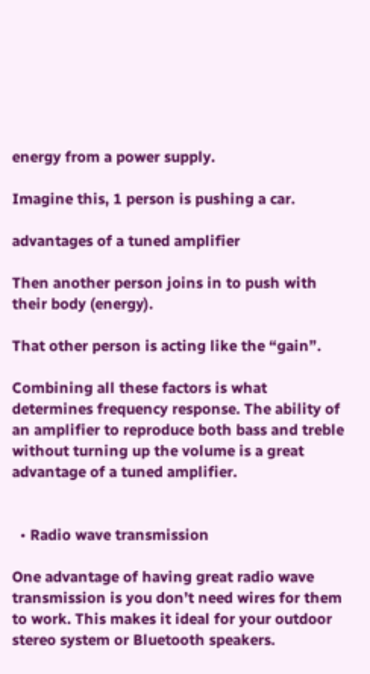energy from a power supply.

Imagine this, 1 person is pushing a car.

advantages of a tuned amplifier

Then another person joins in to push with their body (energy).

That other person is acting like the “gain”.

Combining all these factors is what determines frequency response. The ability of an amplifier to reproduce both bass and treble without turning up the volume is a great advantage of a tuned amplifier.


  • Radio wave transmission

One advantage of having great radio wave transmission is you don’t need wires for them to work. This makes it ideal for your outdoor stereo system or Bluetooth speakers.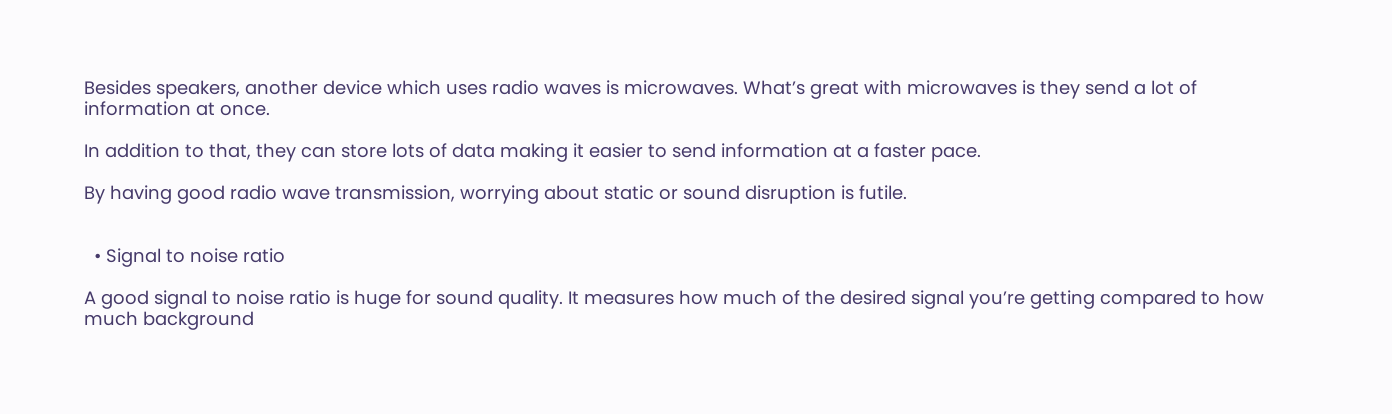Besides speakers, another device which uses radio waves is microwaves. What’s great with microwaves is they send a lot of information at once.

In addition to that, they can store lots of data making it easier to send information at a faster pace.

By having good radio wave transmission, worrying about static or sound disruption is futile.


  • Signal to noise ratio

A good signal to noise ratio is huge for sound quality. It measures how much of the desired signal you’re getting compared to how much background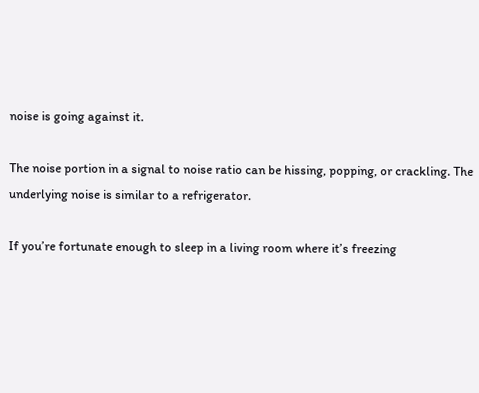noise is going against it.

The noise portion in a signal to noise ratio can be hissing, popping, or crackling. The underlying noise is similar to a refrigerator.

If you’re fortunate enough to sleep in a living room where it’s freezing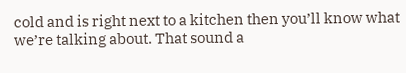cold and is right next to a kitchen then you’ll know what we’re talking about. That sound a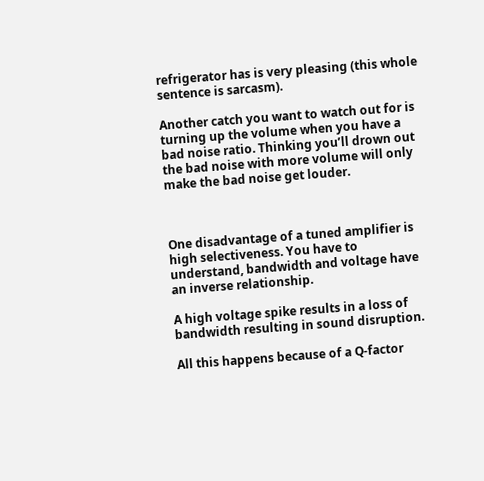refrigerator has is very pleasing (this whole sentence is sarcasm).

Another catch you want to watch out for is turning up the volume when you have a bad noise ratio. Thinking you’ll drown out the bad noise with more volume will only make the bad noise get louder.



One disadvantage of a tuned amplifier is high selectiveness. You have to understand, bandwidth and voltage have an inverse relationship.

A high voltage spike results in a loss of bandwidth resulting in sound disruption.

All this happens because of a Q-factor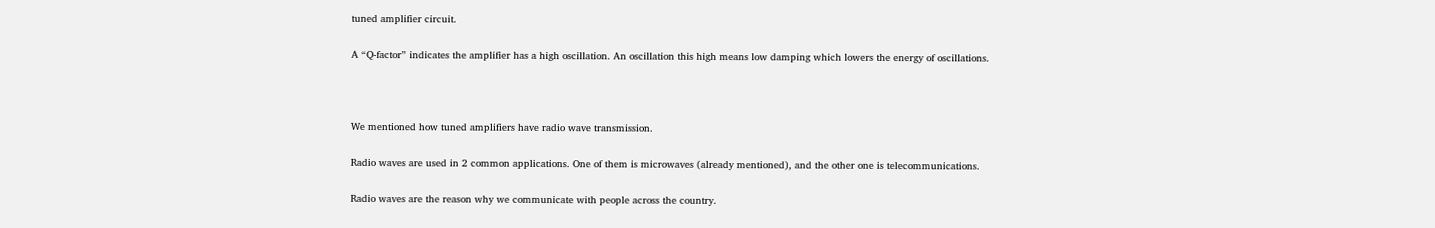tuned amplifier circuit.

A “Q-factor” indicates the amplifier has a high oscillation. An oscillation this high means low damping which lowers the energy of oscillations.



We mentioned how tuned amplifiers have radio wave transmission.

Radio waves are used in 2 common applications. One of them is microwaves (already mentioned), and the other one is telecommunications.

Radio waves are the reason why we communicate with people across the country.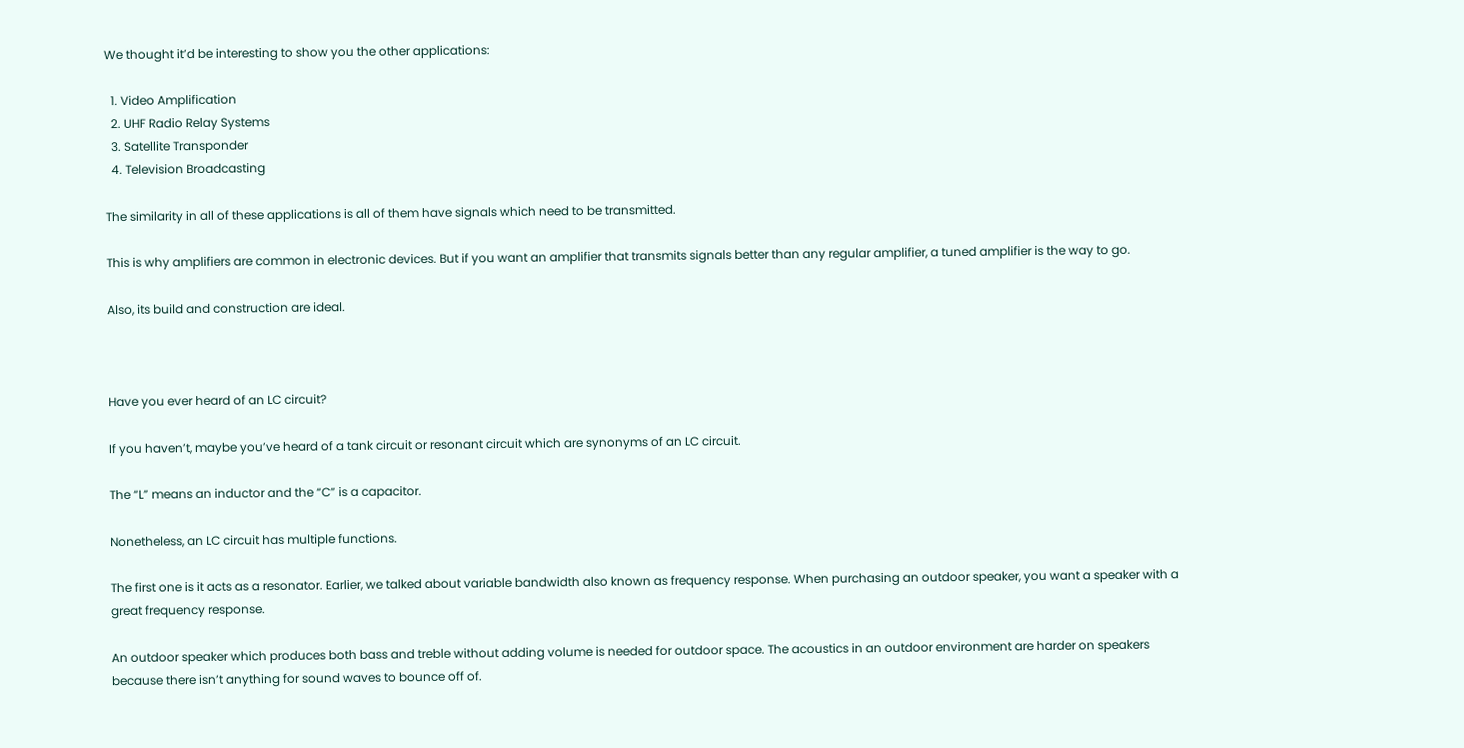We thought it’d be interesting to show you the other applications:

  1. Video Amplification
  2. UHF Radio Relay Systems
  3. Satellite Transponder
  4. Television Broadcasting

The similarity in all of these applications is all of them have signals which need to be transmitted.

This is why amplifiers are common in electronic devices. But if you want an amplifier that transmits signals better than any regular amplifier, a tuned amplifier is the way to go.

Also, its build and construction are ideal.



Have you ever heard of an LC circuit?

If you haven’t, maybe you’ve heard of a tank circuit or resonant circuit which are synonyms of an LC circuit.

The “L” means an inductor and the “C” is a capacitor.

Nonetheless, an LC circuit has multiple functions.

The first one is it acts as a resonator. Earlier, we talked about variable bandwidth also known as frequency response. When purchasing an outdoor speaker, you want a speaker with a great frequency response.

An outdoor speaker which produces both bass and treble without adding volume is needed for outdoor space. The acoustics in an outdoor environment are harder on speakers because there isn’t anything for sound waves to bounce off of.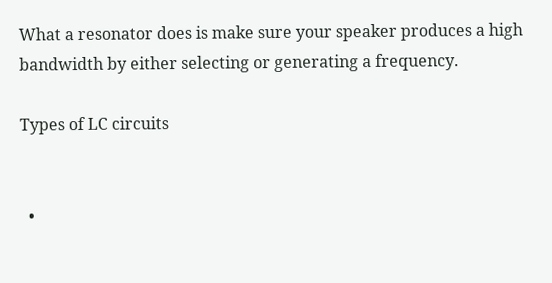What a resonator does is make sure your speaker produces a high bandwidth by either selecting or generating a frequency.

Types of LC circuits


  •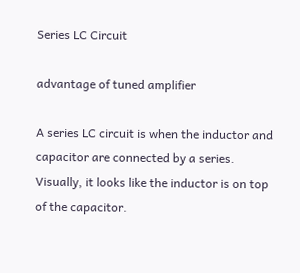Series LC Circuit

advantage of tuned amplifier

A series LC circuit is when the inductor and capacitor are connected by a series. Visually, it looks like the inductor is on top of the capacitor.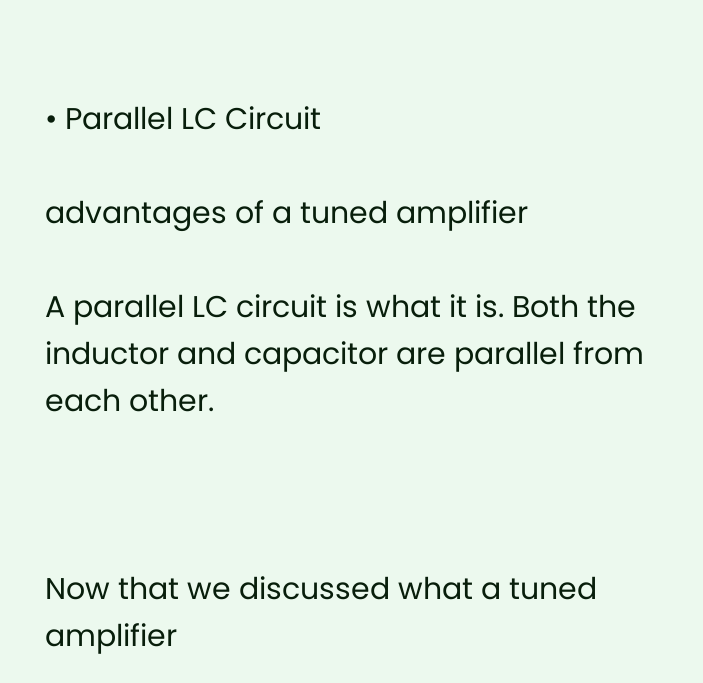• Parallel LC Circuit

advantages of a tuned amplifier

A parallel LC circuit is what it is. Both the inductor and capacitor are parallel from each other.



Now that we discussed what a tuned amplifier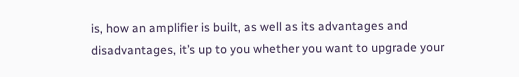is, how an amplifier is built, as well as its advantages and disadvantages, it’s up to you whether you want to upgrade your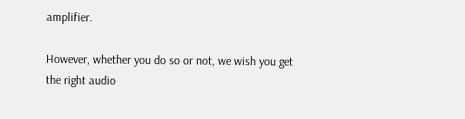amplifier.

However, whether you do so or not, we wish you get the right audio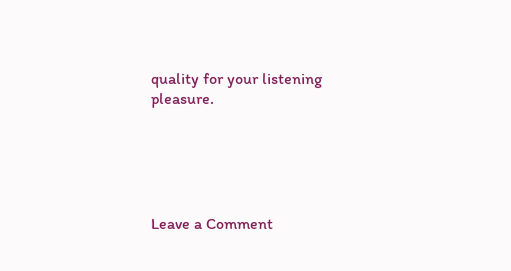quality for your listening pleasure.





Leave a Comment